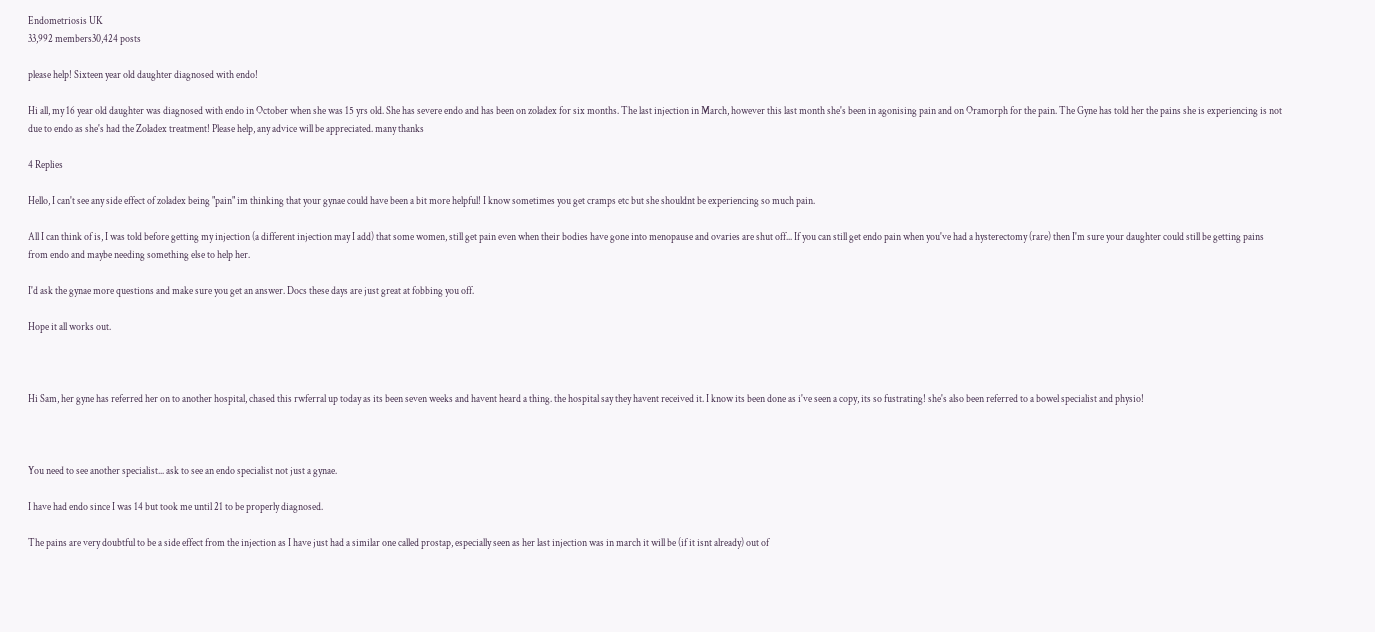Endometriosis UK
33,992 members30,424 posts

please help! Sixteen year old daughter diagnosed with endo!

Hi all, my 16 year old daughter was diagnosed with endo in October when she was 15 yrs old. She has severe endo and has been on zoladex for six months. The last injection in March, however this last month she's been in agonising pain and on Oramorph for the pain. The Gyne has told her the pains she is experiencing is not due to endo as she's had the Zoladex treatment! Please help, any advice will be appreciated. many thanks

4 Replies

Hello, I can't see any side effect of zoladex being "pain" im thinking that your gynae could have been a bit more helpful! I know sometimes you get cramps etc but she shouldnt be experiencing so much pain.

All I can think of is, I was told before getting my injection (a different injection may I add) that some women, still get pain even when their bodies have gone into menopause and ovaries are shut off... If you can still get endo pain when you've had a hysterectomy (rare) then I'm sure your daughter could still be getting pains from endo and maybe needing something else to help her.

I'd ask the gynae more questions and make sure you get an answer. Docs these days are just great at fobbing you off.

Hope it all works out.



Hi Sam, her gyne has referred her on to another hospital, chased this rwferral up today as its been seven weeks and havent heard a thing. the hospital say they havent received it. I know its been done as i've seen a copy, its so fustrating! she's also been referred to a bowel specialist and physio!



You need to see another specialist... ask to see an endo specialist not just a gynae.

I have had endo since I was 14 but took me until 21 to be properly diagnosed.

The pains are very doubtful to be a side effect from the injection as I have just had a similar one called prostap, especially seen as her last injection was in march it will be (if it isnt already) out of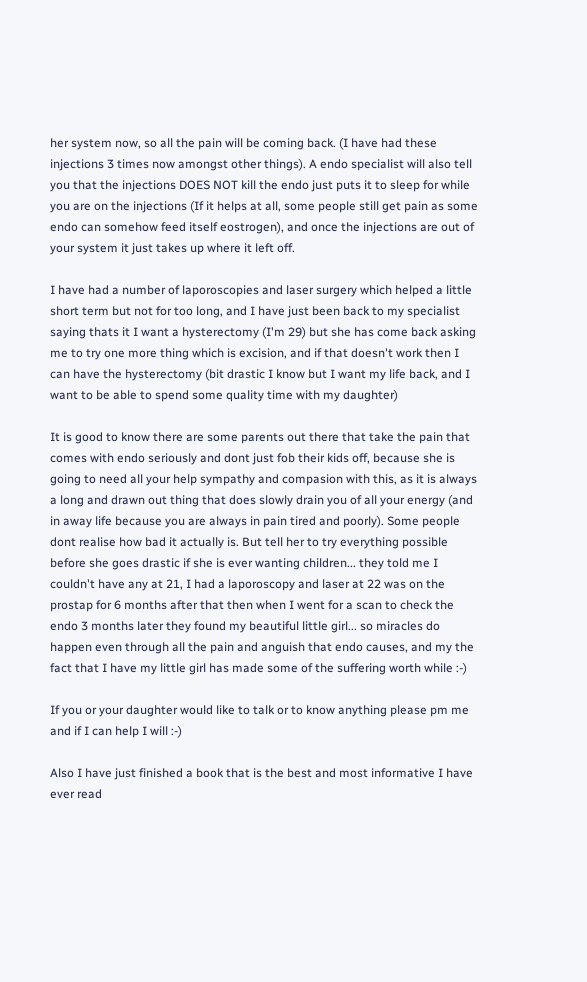her system now, so all the pain will be coming back. (I have had these injections 3 times now amongst other things). A endo specialist will also tell you that the injections DOES NOT kill the endo just puts it to sleep for while you are on the injections (If it helps at all, some people still get pain as some endo can somehow feed itself eostrogen), and once the injections are out of your system it just takes up where it left off.

I have had a number of laporoscopies and laser surgery which helped a little short term but not for too long, and I have just been back to my specialist saying thats it I want a hysterectomy (I'm 29) but she has come back asking me to try one more thing which is excision, and if that doesn't work then I can have the hysterectomy (bit drastic I know but I want my life back, and I want to be able to spend some quality time with my daughter)

It is good to know there are some parents out there that take the pain that comes with endo seriously and dont just fob their kids off, because she is going to need all your help sympathy and compasion with this, as it is always a long and drawn out thing that does slowly drain you of all your energy (and in away life because you are always in pain tired and poorly). Some people dont realise how bad it actually is. But tell her to try everything possible before she goes drastic if she is ever wanting children... they told me I couldn't have any at 21, I had a laporoscopy and laser at 22 was on the prostap for 6 months after that then when I went for a scan to check the endo 3 months later they found my beautiful little girl... so miracles do happen even through all the pain and anguish that endo causes, and my the fact that I have my little girl has made some of the suffering worth while :-)

If you or your daughter would like to talk or to know anything please pm me and if I can help I will :-)

Also I have just finished a book that is the best and most informative I have ever read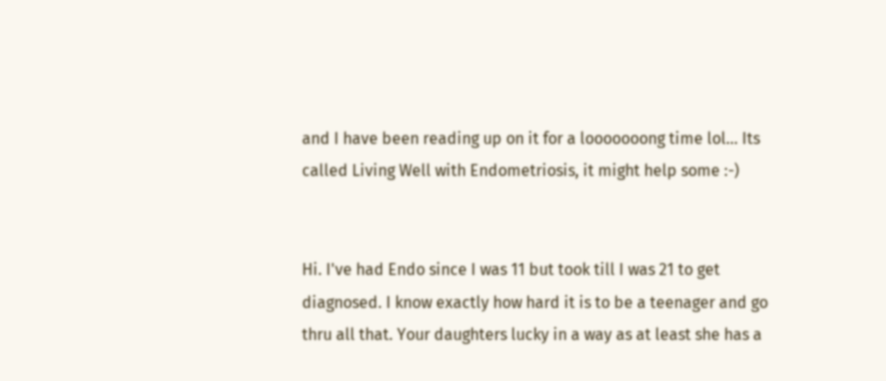and I have been reading up on it for a looooooong time lol... Its called Living Well with Endometriosis, it might help some :-)


Hi. I've had Endo since I was 11 but took till I was 21 to get diagnosed. I know exactly how hard it is to be a teenager and go thru all that. Your daughters lucky in a way as at least she has a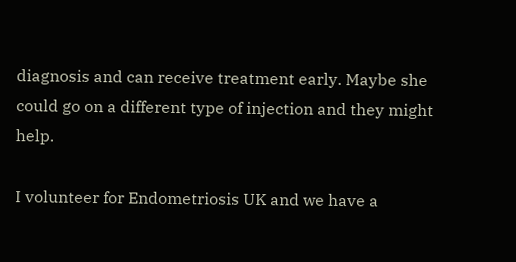diagnosis and can receive treatment early. Maybe she could go on a different type of injection and they might help.

I volunteer for Endometriosis UK and we have a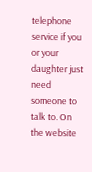telephone service if you or your daughter just need someone to talk to. On the website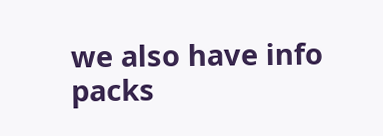we also have info packs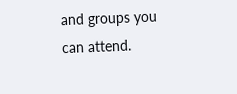and groups you can attend.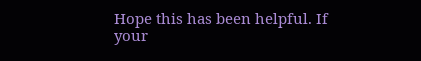Hope this has been helpful. If your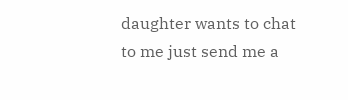daughter wants to chat to me just send me a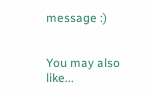message :)


You may also like...